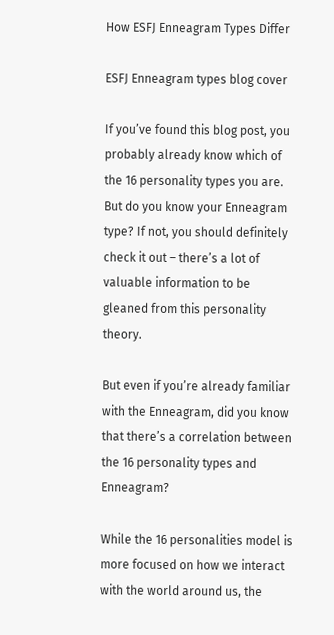How ESFJ Enneagram Types Differ

ESFJ Enneagram types blog cover

If you’ve found this blog post, you probably already know which of the 16 personality types you are. But do you know your Enneagram type? If not, you should definitely check it out – there’s a lot of valuable information to be gleaned from this personality theory.

But even if you’re already familiar with the Enneagram, did you know that there’s a correlation between the 16 personality types and Enneagram?

While the 16 personalities model is more focused on how we interact with the world around us, the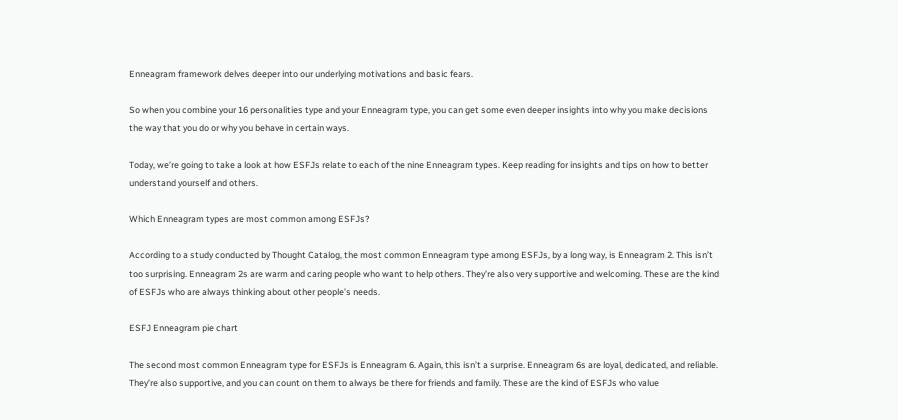Enneagram framework delves deeper into our underlying motivations and basic fears.

So when you combine your 16 personalities type and your Enneagram type, you can get some even deeper insights into why you make decisions the way that you do or why you behave in certain ways.

Today, we’re going to take a look at how ESFJs relate to each of the nine Enneagram types. Keep reading for insights and tips on how to better understand yourself and others.

Which Enneagram types are most common among ESFJs?

According to a study conducted by Thought Catalog, the most common Enneagram type among ESFJs, by a long way, is Enneagram 2. This isn’t too surprising. Enneagram 2s are warm and caring people who want to help others. They’re also very supportive and welcoming. These are the kind of ESFJs who are always thinking about other people’s needs.

ESFJ Enneagram pie chart

The second most common Enneagram type for ESFJs is Enneagram 6. Again, this isn’t a surprise. Enneagram 6s are loyal, dedicated, and reliable. They’re also supportive, and you can count on them to always be there for friends and family. These are the kind of ESFJs who value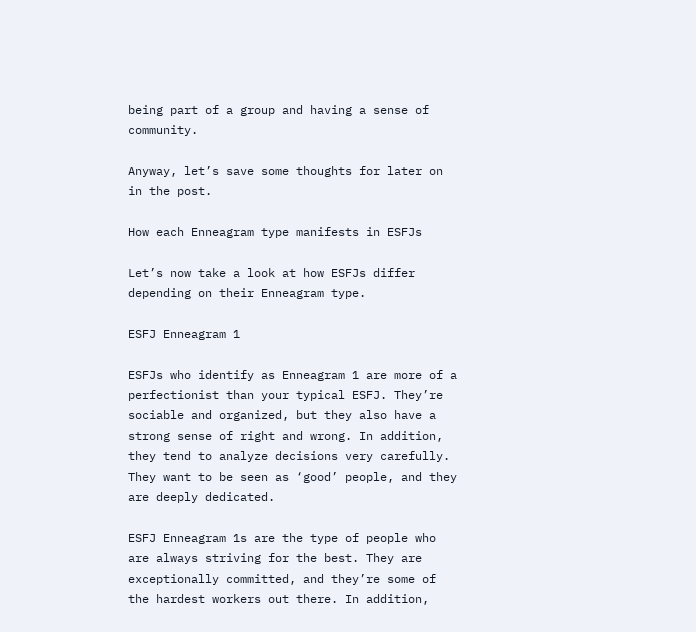being part of a group and having a sense of community.

Anyway, let’s save some thoughts for later on in the post.

How each Enneagram type manifests in ESFJs

Let’s now take a look at how ESFJs differ depending on their Enneagram type.

ESFJ Enneagram 1

ESFJs who identify as Enneagram 1 are more of a perfectionist than your typical ESFJ. They’re sociable and organized, but they also have a strong sense of right and wrong. In addition, they tend to analyze decisions very carefully. They want to be seen as ‘good’ people, and they are deeply dedicated.

ESFJ Enneagram 1s are the type of people who are always striving for the best. They are exceptionally committed, and they’re some of the hardest workers out there. In addition,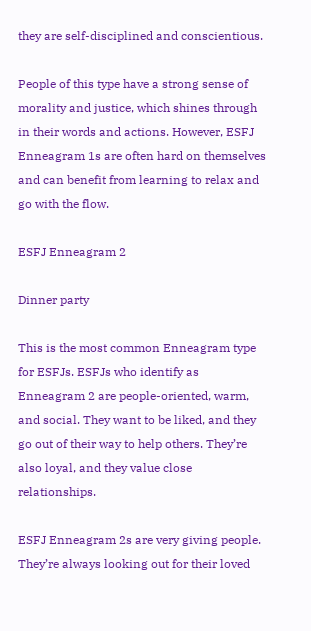they are self-disciplined and conscientious.

People of this type have a strong sense of morality and justice, which shines through in their words and actions. However, ESFJ Enneagram 1s are often hard on themselves and can benefit from learning to relax and go with the flow.

ESFJ Enneagram 2

Dinner party

This is the most common Enneagram type for ESFJs. ESFJs who identify as Enneagram 2 are people-oriented, warm, and social. They want to be liked, and they go out of their way to help others. They’re also loyal, and they value close relationships.

ESFJ Enneagram 2s are very giving people. They’re always looking out for their loved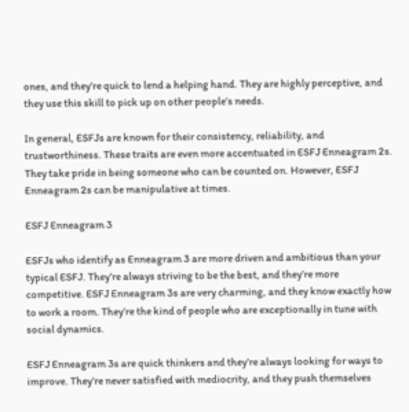ones, and they’re quick to lend a helping hand. They are highly perceptive, and they use this skill to pick up on other people’s needs.

In general, ESFJs are known for their consistency, reliability, and trustworthiness. These traits are even more accentuated in ESFJ Enneagram 2s. They take pride in being someone who can be counted on. However, ESFJ Enneagram 2s can be manipulative at times.

ESFJ Enneagram 3

ESFJs who identify as Enneagram 3 are more driven and ambitious than your typical ESFJ. They’re always striving to be the best, and they’re more competitive. ESFJ Enneagram 3s are very charming, and they know exactly how to work a room. They’re the kind of people who are exceptionally in tune with social dynamics.

ESFJ Enneagram 3s are quick thinkers and they’re always looking for ways to improve. They’re never satisfied with mediocrity, and they push themselves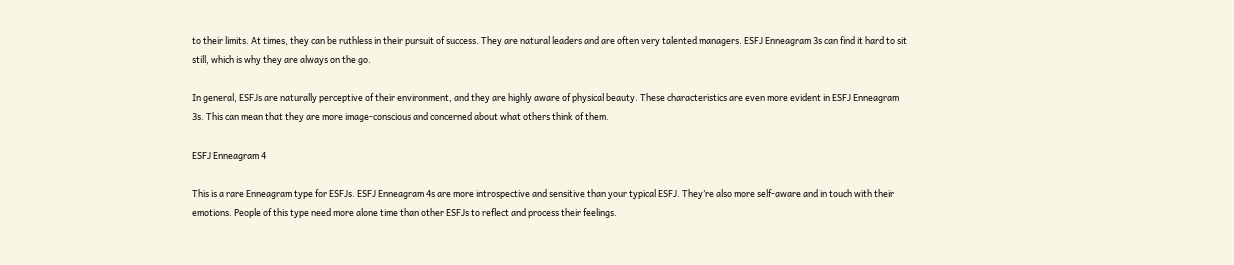to their limits. At times, they can be ruthless in their pursuit of success. They are natural leaders and are often very talented managers. ESFJ Enneagram 3s can find it hard to sit still, which is why they are always on the go.

In general, ESFJs are naturally perceptive of their environment, and they are highly aware of physical beauty. These characteristics are even more evident in ESFJ Enneagram 3s. This can mean that they are more image-conscious and concerned about what others think of them.

ESFJ Enneagram 4

This is a rare Enneagram type for ESFJs. ESFJ Enneagram 4s are more introspective and sensitive than your typical ESFJ. They’re also more self-aware and in touch with their emotions. People of this type need more alone time than other ESFJs to reflect and process their feelings.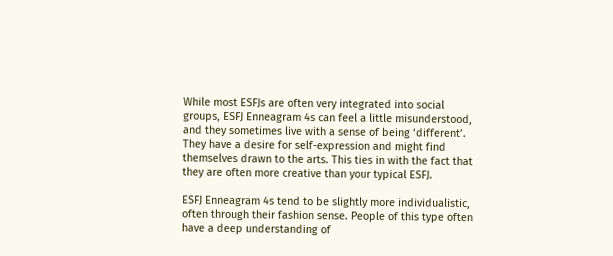While most ESFJs are often very integrated into social groups, ESFJ Enneagram 4s can feel a little misunderstood, and they sometimes live with a sense of being ‘different’. They have a desire for self-expression and might find themselves drawn to the arts. This ties in with the fact that they are often more creative than your typical ESFJ.

ESFJ Enneagram 4s tend to be slightly more individualistic, often through their fashion sense. People of this type often have a deep understanding of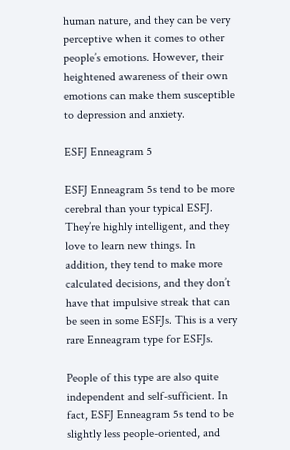human nature, and they can be very perceptive when it comes to other people’s emotions. However, their heightened awareness of their own emotions can make them susceptible to depression and anxiety.

ESFJ Enneagram 5

ESFJ Enneagram 5s tend to be more cerebral than your typical ESFJ. They’re highly intelligent, and they love to learn new things. In addition, they tend to make more calculated decisions, and they don’t have that impulsive streak that can be seen in some ESFJs. This is a very rare Enneagram type for ESFJs.

People of this type are also quite independent and self-sufficient. In fact, ESFJ Enneagram 5s tend to be slightly less people-oriented, and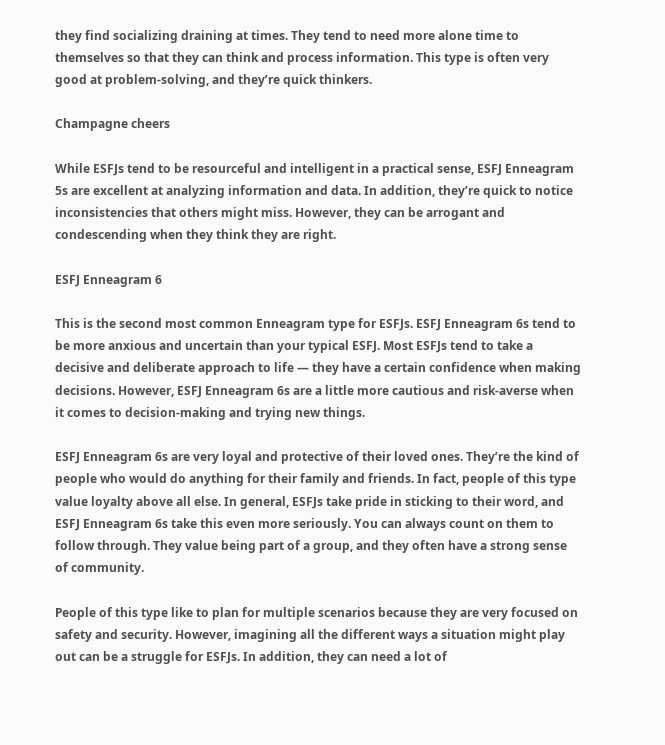they find socializing draining at times. They tend to need more alone time to themselves so that they can think and process information. This type is often very good at problem-solving, and they’re quick thinkers.

Champagne cheers

While ESFJs tend to be resourceful and intelligent in a practical sense, ESFJ Enneagram 5s are excellent at analyzing information and data. In addition, they’re quick to notice inconsistencies that others might miss. However, they can be arrogant and condescending when they think they are right.

ESFJ Enneagram 6

This is the second most common Enneagram type for ESFJs. ESFJ Enneagram 6s tend to be more anxious and uncertain than your typical ESFJ. Most ESFJs tend to take a decisive and deliberate approach to life — they have a certain confidence when making decisions. However, ESFJ Enneagram 6s are a little more cautious and risk-averse when it comes to decision-making and trying new things.

ESFJ Enneagram 6s are very loyal and protective of their loved ones. They’re the kind of people who would do anything for their family and friends. In fact, people of this type value loyalty above all else. In general, ESFJs take pride in sticking to their word, and ESFJ Enneagram 6s take this even more seriously. You can always count on them to follow through. They value being part of a group, and they often have a strong sense of community.

People of this type like to plan for multiple scenarios because they are very focused on safety and security. However, imagining all the different ways a situation might play out can be a struggle for ESFJs. In addition, they can need a lot of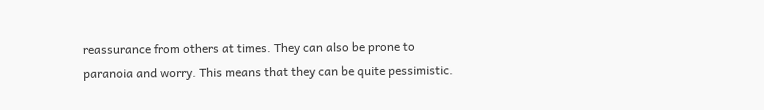reassurance from others at times. They can also be prone to paranoia and worry. This means that they can be quite pessimistic.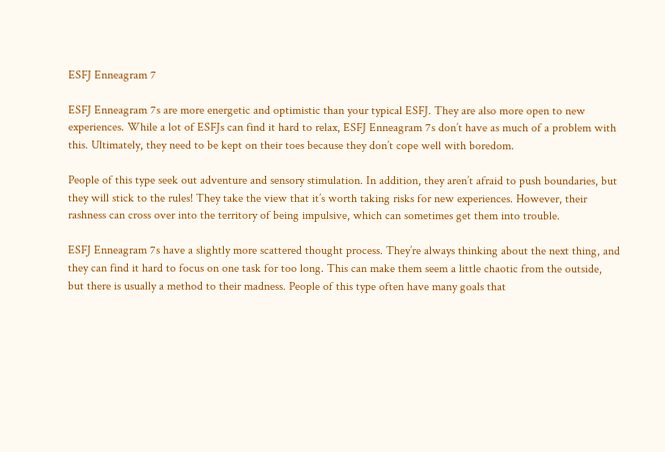ESFJ Enneagram 7

ESFJ Enneagram 7s are more energetic and optimistic than your typical ESFJ. They are also more open to new experiences. While a lot of ESFJs can find it hard to relax, ESFJ Enneagram 7s don’t have as much of a problem with this. Ultimately, they need to be kept on their toes because they don’t cope well with boredom.

People of this type seek out adventure and sensory stimulation. In addition, they aren’t afraid to push boundaries, but they will stick to the rules! They take the view that it’s worth taking risks for new experiences. However, their rashness can cross over into the territory of being impulsive, which can sometimes get them into trouble.

ESFJ Enneagram 7s have a slightly more scattered thought process. They’re always thinking about the next thing, and they can find it hard to focus on one task for too long. This can make them seem a little chaotic from the outside, but there is usually a method to their madness. People of this type often have many goals that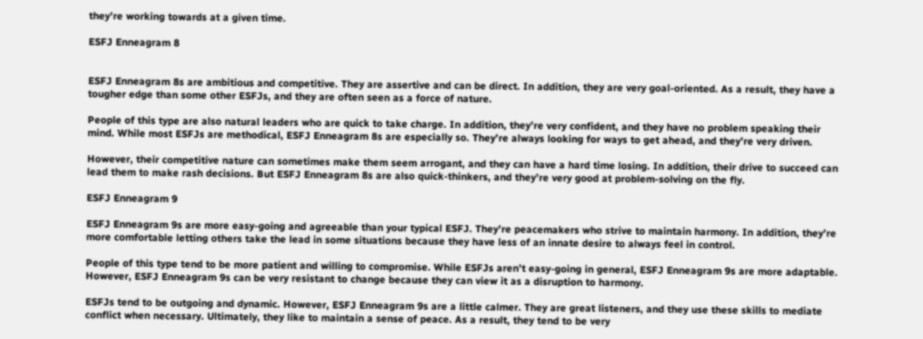they’re working towards at a given time.

ESFJ Enneagram 8


ESFJ Enneagram 8s are ambitious and competitive. They are assertive and can be direct. In addition, they are very goal-oriented. As a result, they have a tougher edge than some other ESFJs, and they are often seen as a force of nature.

People of this type are also natural leaders who are quick to take charge. In addition, they’re very confident, and they have no problem speaking their mind. While most ESFJs are methodical, ESFJ Enneagram 8s are especially so. They’re always looking for ways to get ahead, and they’re very driven.

However, their competitive nature can sometimes make them seem arrogant, and they can have a hard time losing. In addition, their drive to succeed can lead them to make rash decisions. But ESFJ Enneagram 8s are also quick-thinkers, and they’re very good at problem-solving on the fly.

ESFJ Enneagram 9

ESFJ Enneagram 9s are more easy-going and agreeable than your typical ESFJ. They’re peacemakers who strive to maintain harmony. In addition, they’re more comfortable letting others take the lead in some situations because they have less of an innate desire to always feel in control.

People of this type tend to be more patient and willing to compromise. While ESFJs aren’t easy-going in general, ESFJ Enneagram 9s are more adaptable. However, ESFJ Enneagram 9s can be very resistant to change because they can view it as a disruption to harmony.

ESFJs tend to be outgoing and dynamic. However, ESFJ Enneagram 9s are a little calmer. They are great listeners, and they use these skills to mediate conflict when necessary. Ultimately, they like to maintain a sense of peace. As a result, they tend to be very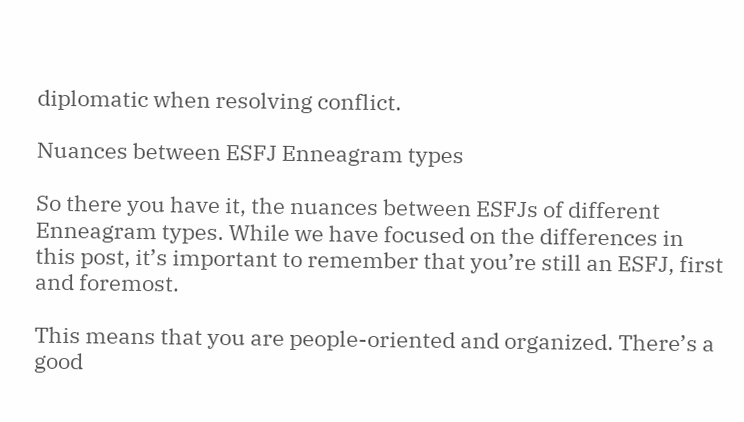diplomatic when resolving conflict.

Nuances between ESFJ Enneagram types

So there you have it, the nuances between ESFJs of different Enneagram types. While we have focused on the differences in this post, it’s important to remember that you’re still an ESFJ, first and foremost.

This means that you are people-oriented and organized. There’s a good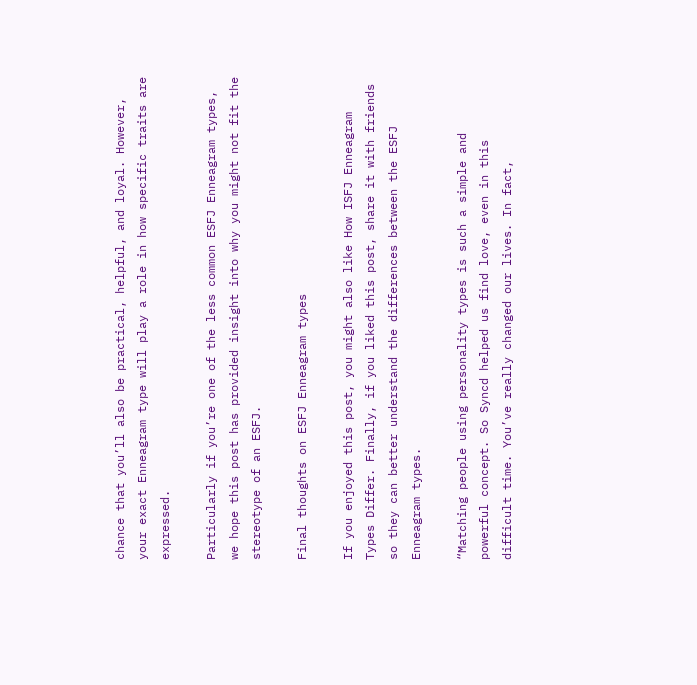chance that you’ll also be practical, helpful, and loyal. However, your exact Enneagram type will play a role in how specific traits are expressed.

Particularly if you’re one of the less common ESFJ Enneagram types, we hope this post has provided insight into why you might not fit the stereotype of an ESFJ.

Final thoughts on ESFJ Enneagram types

If you enjoyed this post, you might also like How ISFJ Enneagram Types Differ. Finally, if you liked this post, share it with friends so they can better understand the differences between the ESFJ Enneagram types.

“Matching people using personality types is such a simple and powerful concept. So Syncd helped us find love, even in this difficult time. You’ve really changed our lives. In fact,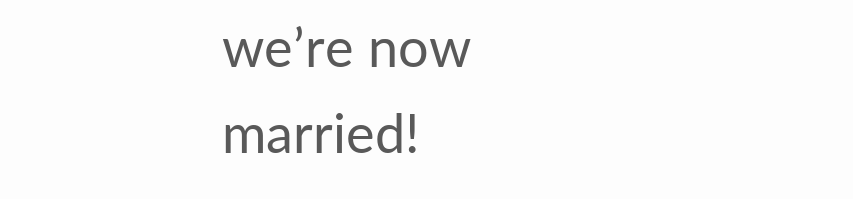we’re now married!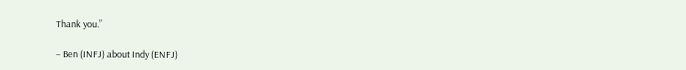Thank you.”

– Ben (INFJ) about Indy (ENFJ)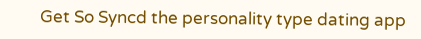Get So Syncd the personality type dating app